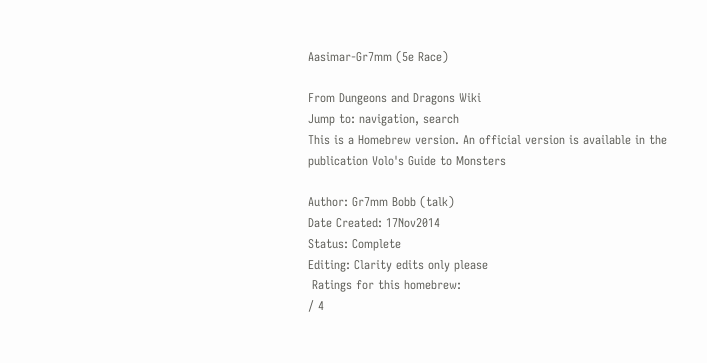Aasimar-Gr7mm (5e Race)

From Dungeons and Dragons Wiki
Jump to: navigation, search
This is a Homebrew version. An official version is available in the publication Volo's Guide to Monsters

Author: Gr7mm Bobb (talk)
Date Created: 17Nov2014
Status: Complete
Editing: Clarity edits only please
 Ratings for this homebrew:
/ 4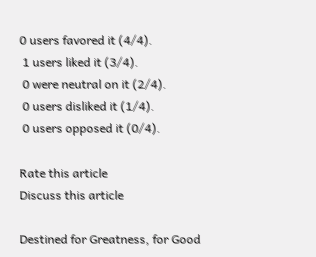0 users favored it (4/4).
 1 users liked it (3/4).
 0 were neutral on it (2/4).
 0 users disliked it (1/4).
 0 users opposed it (0/4).

Rate this article
Discuss this article

Destined for Greatness, for Good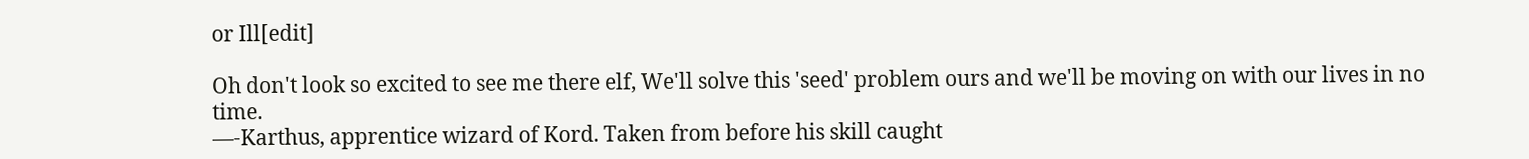or Ill[edit]

Oh don't look so excited to see me there elf, We'll solve this 'seed' problem ours and we'll be moving on with our lives in no time.
—-Karthus, apprentice wizard of Kord. Taken from before his skill caught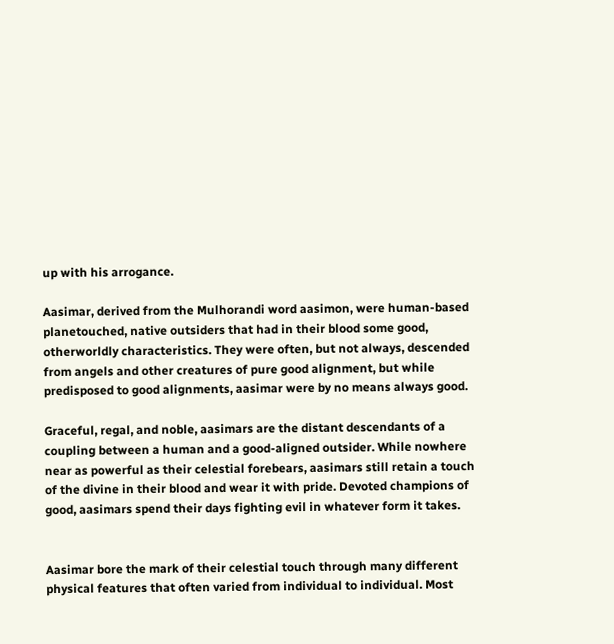up with his arrogance.

Aasimar, derived from the Mulhorandi word aasimon, were human-based planetouched, native outsiders that had in their blood some good, otherworldly characteristics. They were often, but not always, descended from angels and other creatures of pure good alignment, but while predisposed to good alignments, aasimar were by no means always good.

Graceful, regal, and noble, aasimars are the distant descendants of a coupling between a human and a good-aligned outsider. While nowhere near as powerful as their celestial forebears, aasimars still retain a touch of the divine in their blood and wear it with pride. Devoted champions of good, aasimars spend their days fighting evil in whatever form it takes.


Aasimar bore the mark of their celestial touch through many different physical features that often varied from individual to individual. Most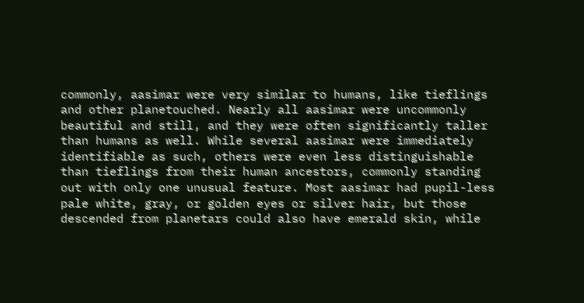commonly, aasimar were very similar to humans, like tieflings and other planetouched. Nearly all aasimar were uncommonly beautiful and still, and they were often significantly taller than humans as well. While several aasimar were immediately identifiable as such, others were even less distinguishable than tieflings from their human ancestors, commonly standing out with only one unusual feature. Most aasimar had pupil-less pale white, gray, or golden eyes or silver hair, but those descended from planetars could also have emerald skin, while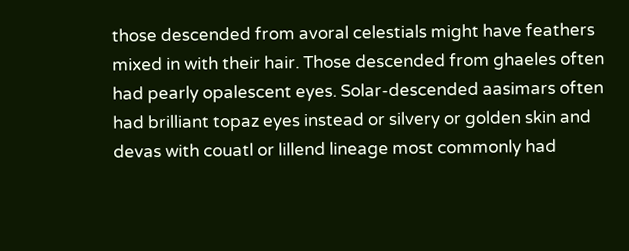those descended from avoral celestials might have feathers mixed in with their hair. Those descended from ghaeles often had pearly opalescent eyes. Solar-descended aasimars often had brilliant topaz eyes instead or silvery or golden skin and devas with couatl or lillend lineage most commonly had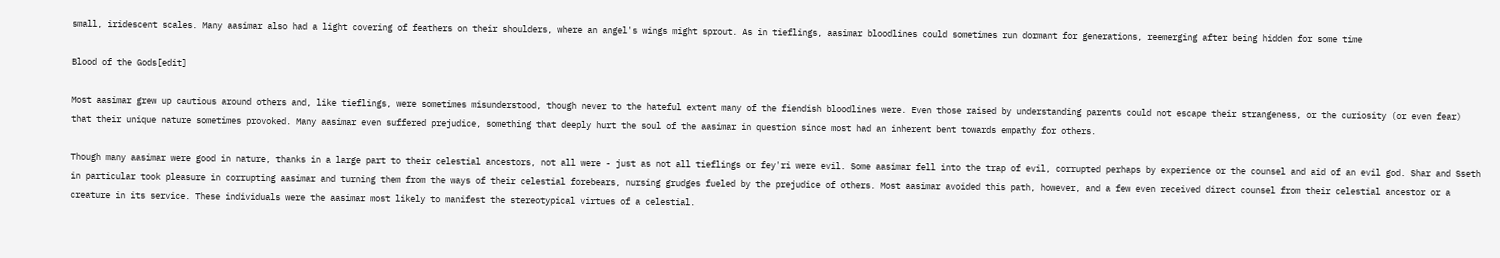small, iridescent scales. Many aasimar also had a light covering of feathers on their shoulders, where an angel's wings might sprout. As in tieflings, aasimar bloodlines could sometimes run dormant for generations, reemerging after being hidden for some time

Blood of the Gods[edit]

Most aasimar grew up cautious around others and, like tieflings, were sometimes misunderstood, though never to the hateful extent many of the fiendish bloodlines were. Even those raised by understanding parents could not escape their strangeness, or the curiosity (or even fear) that their unique nature sometimes provoked. Many aasimar even suffered prejudice, something that deeply hurt the soul of the aasimar in question since most had an inherent bent towards empathy for others.

Though many aasimar were good in nature, thanks in a large part to their celestial ancestors, not all were - just as not all tieflings or fey'ri were evil. Some aasimar fell into the trap of evil, corrupted perhaps by experience or the counsel and aid of an evil god. Shar and Sseth in particular took pleasure in corrupting aasimar and turning them from the ways of their celestial forebears, nursing grudges fueled by the prejudice of others. Most aasimar avoided this path, however, and a few even received direct counsel from their celestial ancestor or a creature in its service. These individuals were the aasimar most likely to manifest the stereotypical virtues of a celestial.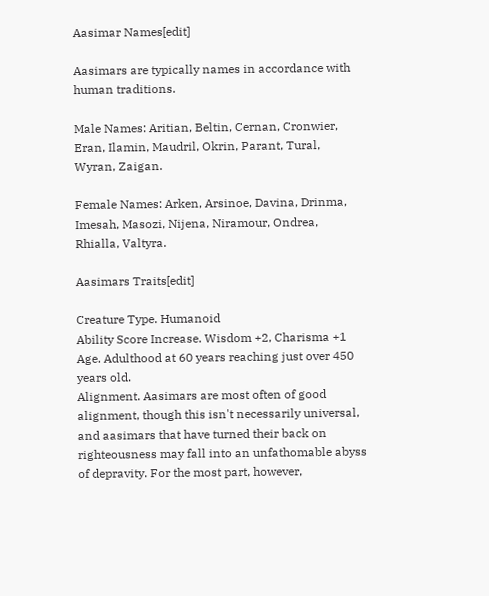Aasimar Names[edit]

Aasimars are typically names in accordance with human traditions.

Male Names: Aritian, Beltin, Cernan, Cronwier, Eran, Ilamin, Maudril, Okrin, Parant, Tural, Wyran, Zaigan.

Female Names: Arken, Arsinoe, Davina, Drinma, Imesah, Masozi, Nijena, Niramour, Ondrea, Rhialla, Valtyra.

Aasimars Traits[edit]

Creature Type. Humanoid
Ability Score Increase. Wisdom +2, Charisma +1
Age. Adulthood at 60 years reaching just over 450 years old.
Alignment. Aasimars are most often of good alignment, though this isn't necessarily universal, and aasimars that have turned their back on righteousness may fall into an unfathomable abyss of depravity. For the most part, however,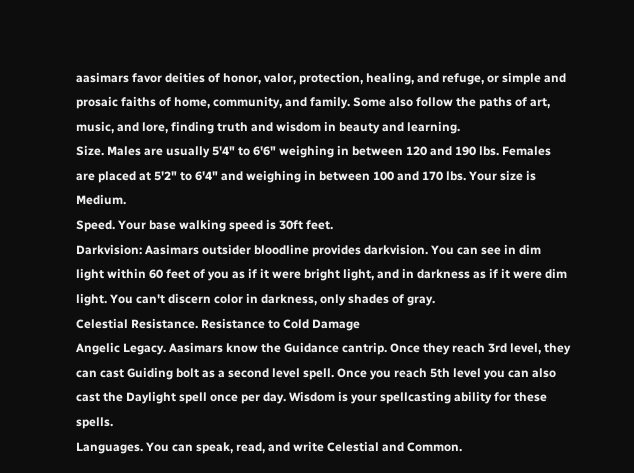aasimars favor deities of honor, valor, protection, healing, and refuge, or simple and prosaic faiths of home, community, and family. Some also follow the paths of art, music, and lore, finding truth and wisdom in beauty and learning.
Size. Males are usually 5'4" to 6'6" weighing in between 120 and 190 lbs. Females are placed at 5'2" to 6'4" and weighing in between 100 and 170 lbs. Your size is Medium.
Speed. Your base walking speed is 30ft feet.
Darkvision: Aasimars outsider bloodline provides darkvision. You can see in dim light within 60 feet of you as if it were bright light, and in darkness as if it were dim light. You can't discern color in darkness, only shades of gray.
Celestial Resistance. Resistance to Cold Damage
Angelic Legacy. Aasimars know the Guidance cantrip. Once they reach 3rd level, they can cast Guiding bolt as a second level spell. Once you reach 5th level you can also cast the Daylight spell once per day. Wisdom is your spellcasting ability for these spells.
Languages. You can speak, read, and write Celestial and Common.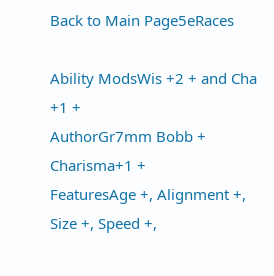Back to Main Page5eRaces

Ability ModsWis +2 + and Cha +1 +
AuthorGr7mm Bobb +
Charisma+1 +
FeaturesAge +, Alignment +, Size +, Speed +,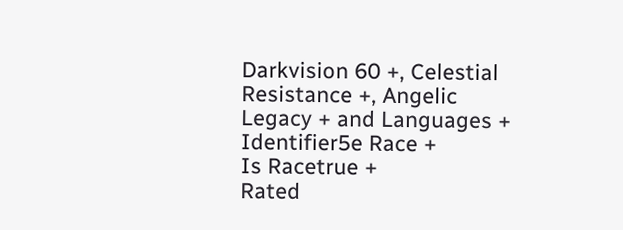Darkvision 60 +, Celestial Resistance +, Angelic Legacy + and Languages +
Identifier5e Race +
Is Racetrue +
Rated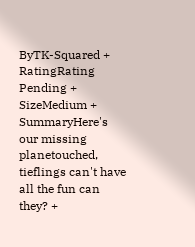ByTK-Squared +
RatingRating Pending +
SizeMedium +
SummaryHere's our missing planetouched, tieflings can't have all the fun can they? +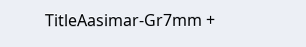TitleAasimar-Gr7mm +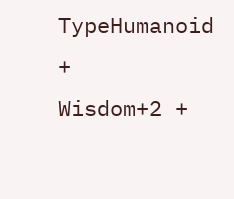TypeHumanoid +
Wisdom+2 +